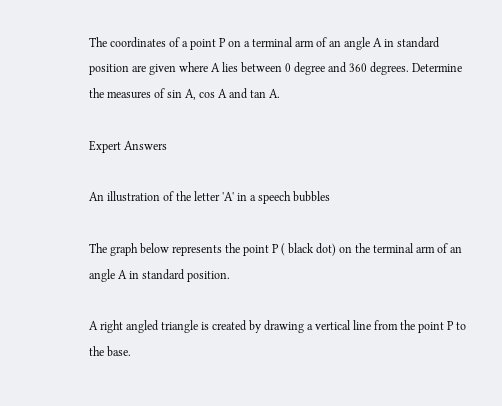The coordinates of a point P on a terminal arm of an angle A in standard position are given where A lies between 0 degree and 360 degrees. Determine the measures of sin A, cos A and tan A.

Expert Answers

An illustration of the letter 'A' in a speech bubbles

The graph below represents the point P ( black dot) on the terminal arm of an angle A in standard position.

A right angled triangle is created by drawing a vertical line from the point P to the base.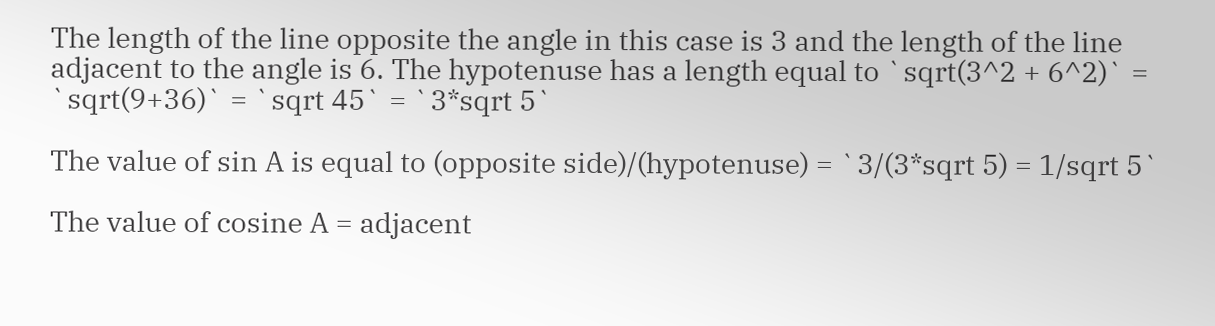The length of the line opposite the angle in this case is 3 and the length of the line adjacent to the angle is 6. The hypotenuse has a length equal to `sqrt(3^2 + 6^2)` = `sqrt(9+36)` = `sqrt 45` = `3*sqrt 5`

The value of sin A is equal to (opposite side)/(hypotenuse) = `3/(3*sqrt 5) = 1/sqrt 5`

The value of cosine A = adjacent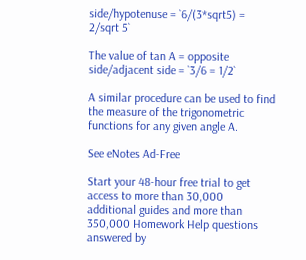side/hypotenuse = `6/(3*sqrt5) = 2/sqrt 5`

The value of tan A = opposite side/adjacent side = `3/6 = 1/2`

A similar procedure can be used to find the measure of the trigonometric functions for any given angle A.

See eNotes Ad-Free

Start your 48-hour free trial to get access to more than 30,000 additional guides and more than 350,000 Homework Help questions answered by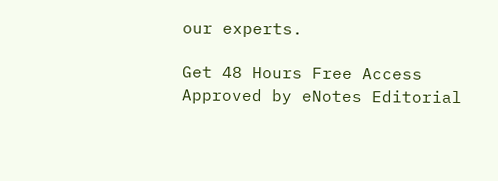our experts.

Get 48 Hours Free Access
Approved by eNotes Editorial